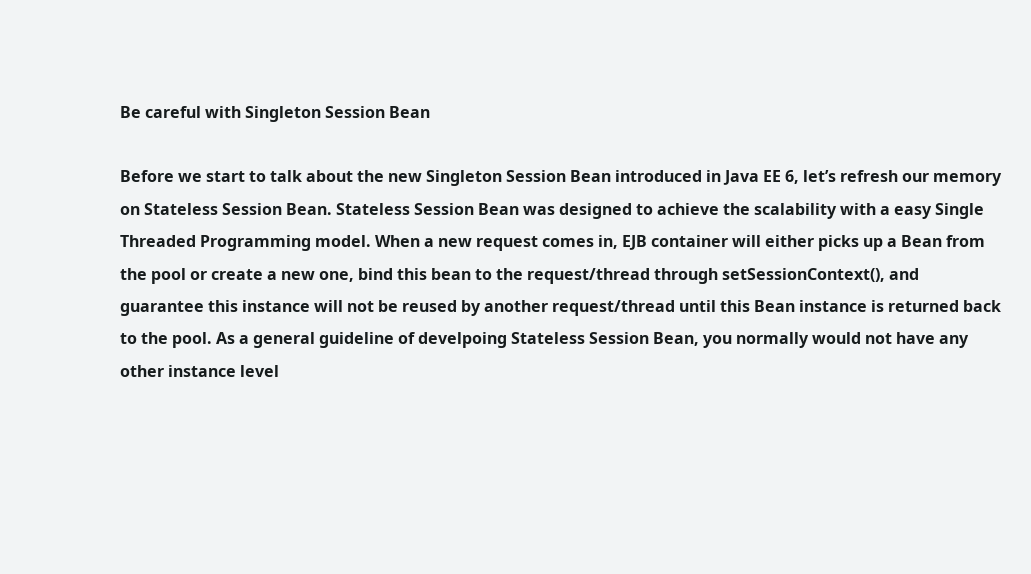Be careful with Singleton Session Bean

Before we start to talk about the new Singleton Session Bean introduced in Java EE 6, let’s refresh our memory on Stateless Session Bean. Stateless Session Bean was designed to achieve the scalability with a easy Single Threaded Programming model. When a new request comes in, EJB container will either picks up a Bean from the pool or create a new one, bind this bean to the request/thread through setSessionContext(), and guarantee this instance will not be reused by another request/thread until this Bean instance is returned back to the pool. As a general guideline of develpoing Stateless Session Bean, you normally would not have any other instance level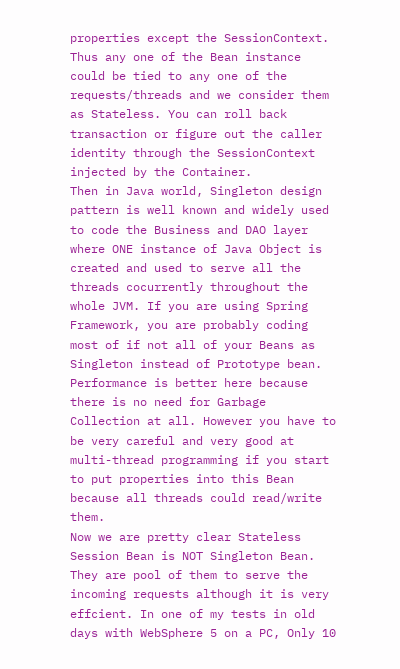properties except the SessionContext. Thus any one of the Bean instance could be tied to any one of the requests/threads and we consider them as Stateless. You can roll back transaction or figure out the caller identity through the SessionContext injected by the Container.
Then in Java world, Singleton design pattern is well known and widely used to code the Business and DAO layer where ONE instance of Java Object is created and used to serve all the threads cocurrently throughout the whole JVM. If you are using Spring Framework, you are probably coding most of if not all of your Beans as Singleton instead of Prototype bean. Performance is better here because there is no need for Garbage Collection at all. However you have to be very careful and very good at multi-thread programming if you start to put properties into this Bean because all threads could read/write them.
Now we are pretty clear Stateless Session Bean is NOT Singleton Bean. They are pool of them to serve the incoming requests although it is very effcient. In one of my tests in old days with WebSphere 5 on a PC, Only 10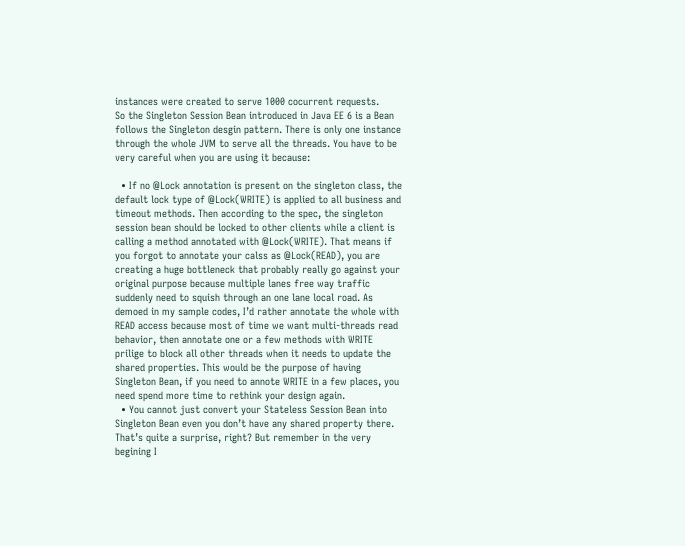instances were created to serve 1000 cocurrent requests.
So the Singleton Session Bean introduced in Java EE 6 is a Bean follows the Singleton desgin pattern. There is only one instance through the whole JVM to serve all the threads. You have to be very careful when you are using it because:

  • If no @Lock annotation is present on the singleton class, the default lock type of @Lock(WRITE) is applied to all business and timeout methods. Then according to the spec, the singleton session bean should be locked to other clients while a client is calling a method annotated with @Lock(WRITE). That means if you forgot to annotate your calss as @Lock(READ), you are creating a huge bottleneck that probably really go against your original purpose because multiple lanes free way traffic suddenly need to squish through an one lane local road. As demoed in my sample codes, I’d rather annotate the whole with READ access because most of time we want multi-threads read behavior, then annotate one or a few methods with WRITE prilige to block all other threads when it needs to update the shared properties. This would be the purpose of having Singleton Bean, if you need to annote WRITE in a few places, you need spend more time to rethink your design again.
  • You cannot just convert your Stateless Session Bean into Singleton Bean even you don’t have any shared property there. That’s quite a surprise, right? But remember in the very begining I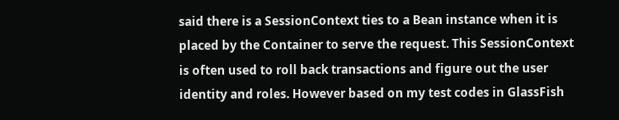said there is a SessionContext ties to a Bean instance when it is placed by the Container to serve the request. This SessionContext is often used to roll back transactions and figure out the user identity and roles. However based on my test codes in GlassFish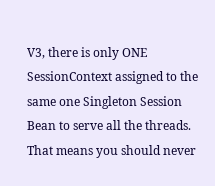V3, there is only ONE SessionContext assigned to the same one Singleton Session Bean to serve all the threads. That means you should never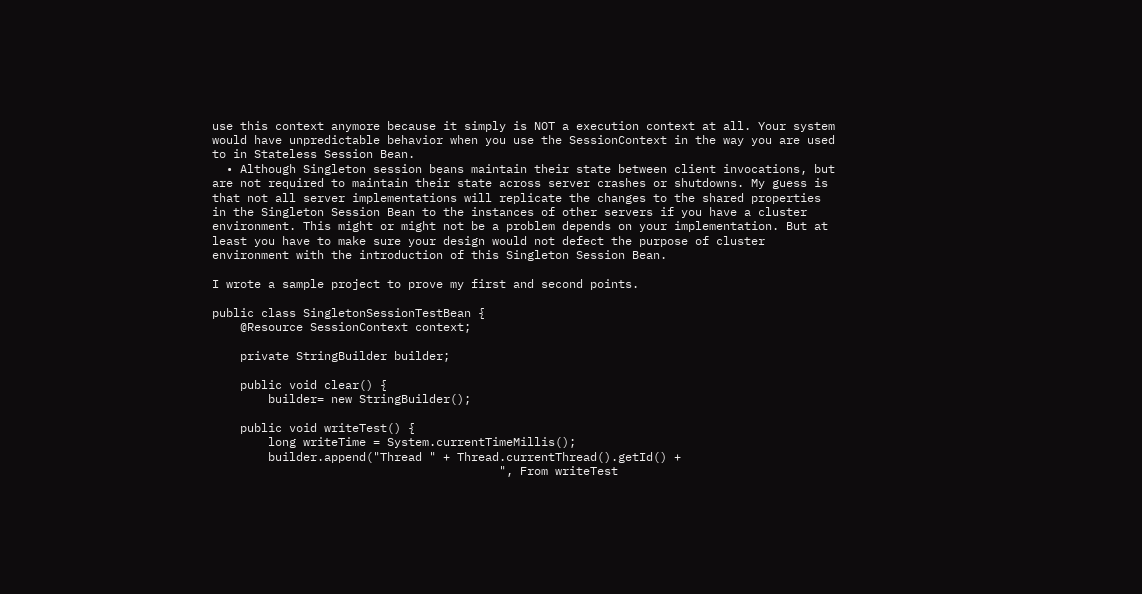use this context anymore because it simply is NOT a execution context at all. Your system would have unpredictable behavior when you use the SessionContext in the way you are used to in Stateless Session Bean.
  • Although Singleton session beans maintain their state between client invocations, but are not required to maintain their state across server crashes or shutdowns. My guess is that not all server implementations will replicate the changes to the shared properties in the Singleton Session Bean to the instances of other servers if you have a cluster environment. This might or might not be a problem depends on your implementation. But at least you have to make sure your design would not defect the purpose of cluster environment with the introduction of this Singleton Session Bean.

I wrote a sample project to prove my first and second points.

public class SingletonSessionTestBean {
    @Resource SessionContext context;

    private StringBuilder builder;

    public void clear() {
        builder= new StringBuilder();

    public void writeTest() {
        long writeTime = System.currentTimeMillis();
        builder.append("Thread " + Thread.currentThread().getId() +
                                         ", From writeTest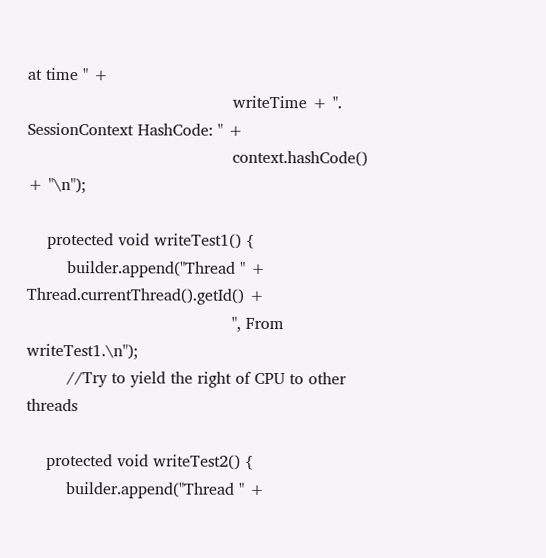at time " +
                                         writeTime + ". SessionContext HashCode: " +
                                         context.hashCode() + "\n");

    protected void writeTest1() {
        builder.append("Thread " + Thread.currentThread().getId() +
                                         ", From writeTest1.\n");
        //Try to yield the right of CPU to other threads

    protected void writeTest2() {
        builder.append("Thread " +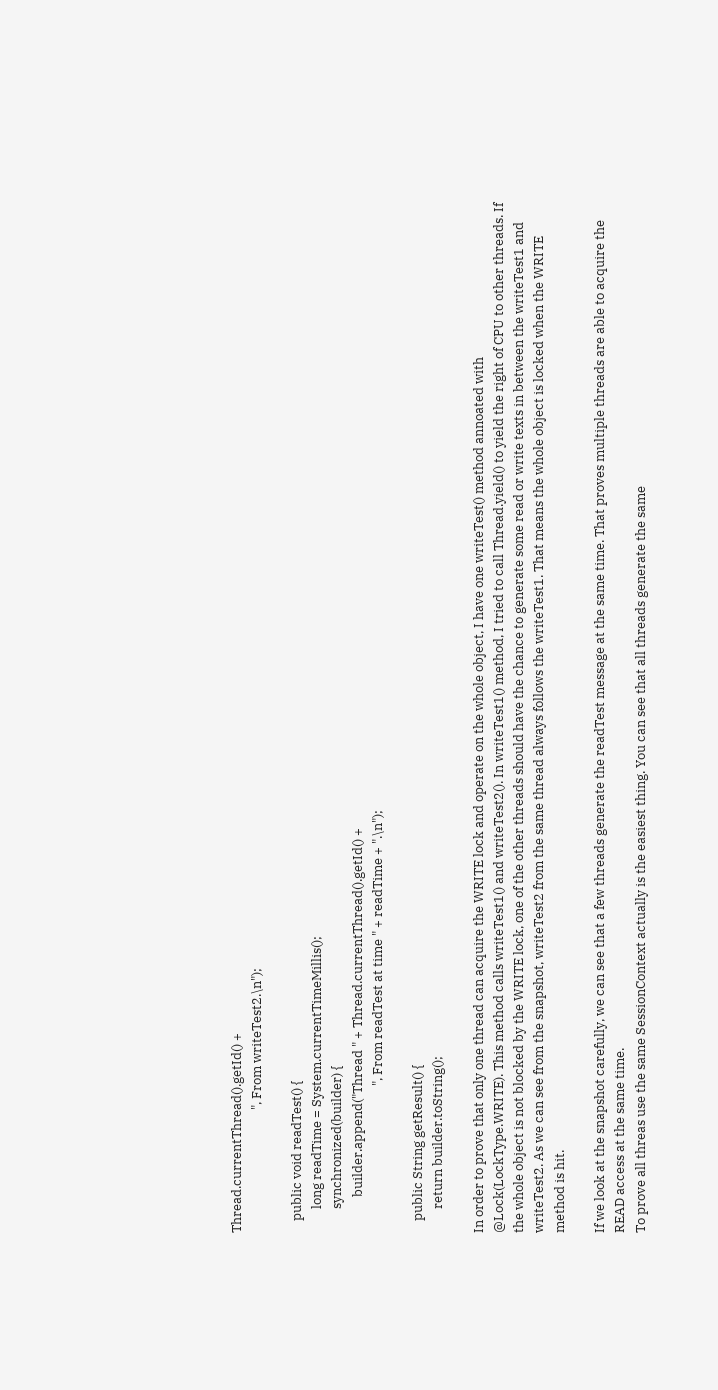Thread.currentThread().getId() +
                                         ", From writeTest2.\n");

    public void readTest() {
        long readTime = System.currentTimeMillis();
        synchronized(builder) {
            builder.append("Thread " + Thread.currentThread().getId() +
                                                 ", From readTest at time " + readTime + ".\n");

    public String getResult() {
        return builder.toString();

In order to prove that only one thread can acquire the WRITE lock and operate on the whole object, I have one writeTest() method annoated with @Lock(LockType.WRITE). This method calls writeTest1() and writeTest2(). In writeTest1() method, I tried to call Thread.yield() to yield the right of CPU to other threads. If the whole object is not blocked by the WRITE lock, one of the other threads should have the chance to generate some read or write texts in between the writeTest1 and writeTest2. As we can see from the snapshot, writeTest2 from the same thread always follows the writeTest1. That means the whole object is locked when the WRITE method is hit.

If we look at the snapshot carefully, we can see that a few threads generate the readTest message at the same time. That proves multiple threads are able to acquire the READ access at the same time.
To prove all threas use the same SessionContext actually is the easiest thing. You can see that all threads generate the same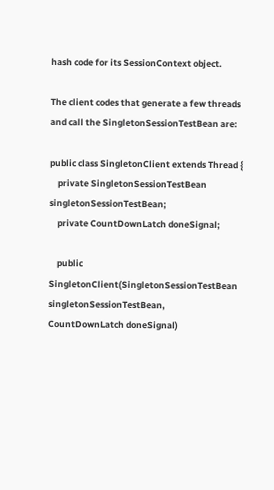hash code for its SessionContext object.

The client codes that generate a few threads and call the SingletonSessionTestBean are:

public class SingletonClient extends Thread {
    private SingletonSessionTestBean singletonSessionTestBean;
    private CountDownLatch doneSignal;

    public SingletonClient(SingletonSessionTestBean singletonSessionTestBean, CountDownLatch doneSignal)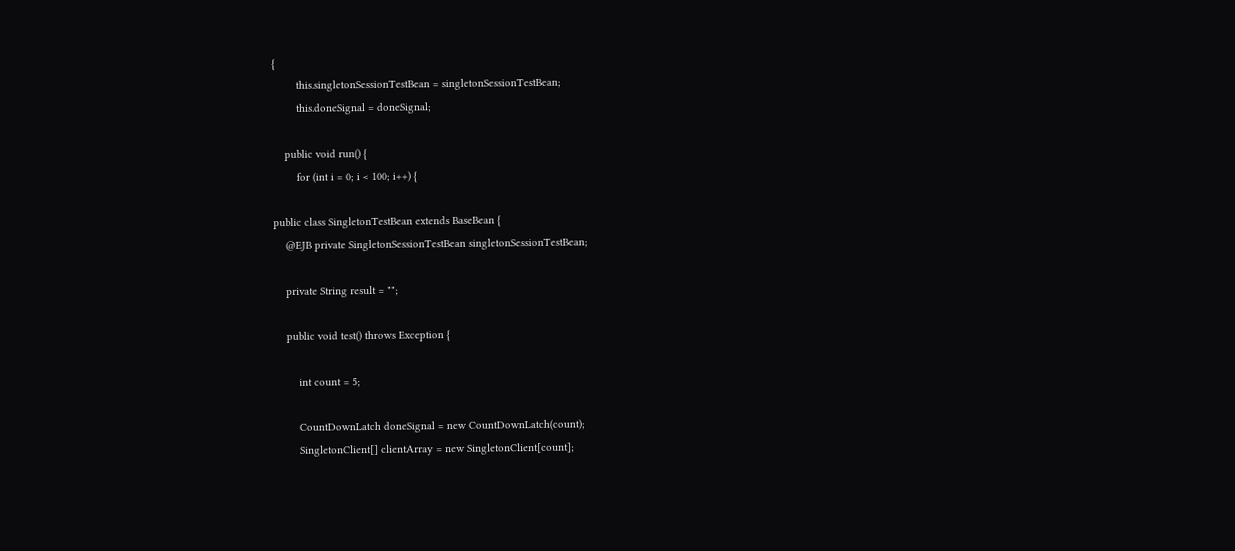{
        this.singletonSessionTestBean = singletonSessionTestBean;
        this.doneSignal = doneSignal;

    public void run() {
        for (int i = 0; i < 100; i++) {

public class SingletonTestBean extends BaseBean {
    @EJB private SingletonSessionTestBean singletonSessionTestBean;

    private String result = "";

    public void test() throws Exception {

        int count = 5;

        CountDownLatch doneSignal = new CountDownLatch(count);
        SingletonClient[] clientArray = new SingletonClient[count];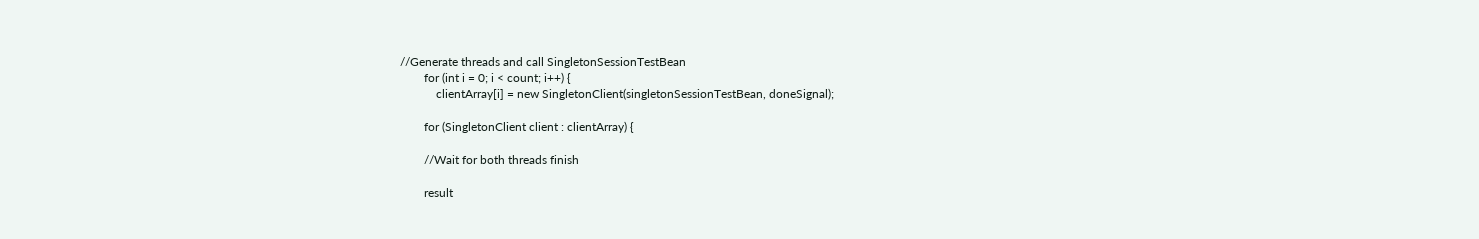//Generate threads and call SingletonSessionTestBean
        for (int i = 0; i < count; i++) {
            clientArray[i] = new SingletonClient(singletonSessionTestBean, doneSignal);

        for (SingletonClient client : clientArray) {

        //Wait for both threads finish

        result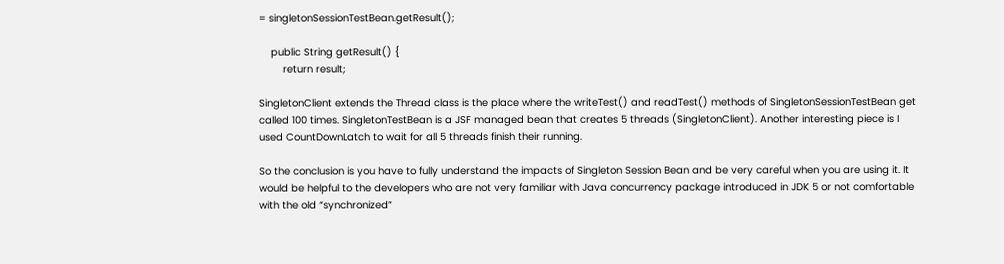= singletonSessionTestBean.getResult();

    public String getResult() {
        return result;

SingletonClient extends the Thread class is the place where the writeTest() and readTest() methods of SingletonSessionTestBean get called 100 times. SingletonTestBean is a JSF managed bean that creates 5 threads (SingletonClient). Another interesting piece is I used CountDownLatch to wait for all 5 threads finish their running.

So the conclusion is you have to fully understand the impacts of Singleton Session Bean and be very careful when you are using it. It would be helpful to the developers who are not very familiar with Java concurrency package introduced in JDK 5 or not comfortable with the old “synchronized”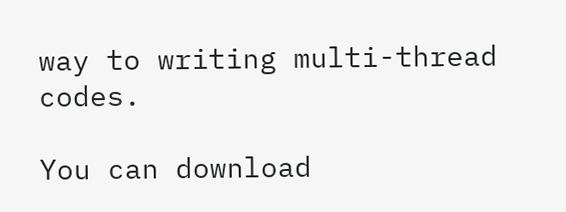way to writing multi-thread codes.

You can download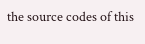the source codes of this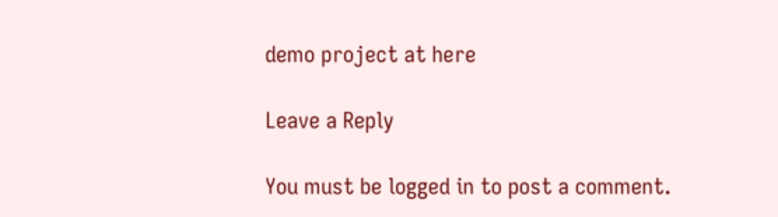demo project at here

Leave a Reply

You must be logged in to post a comment.